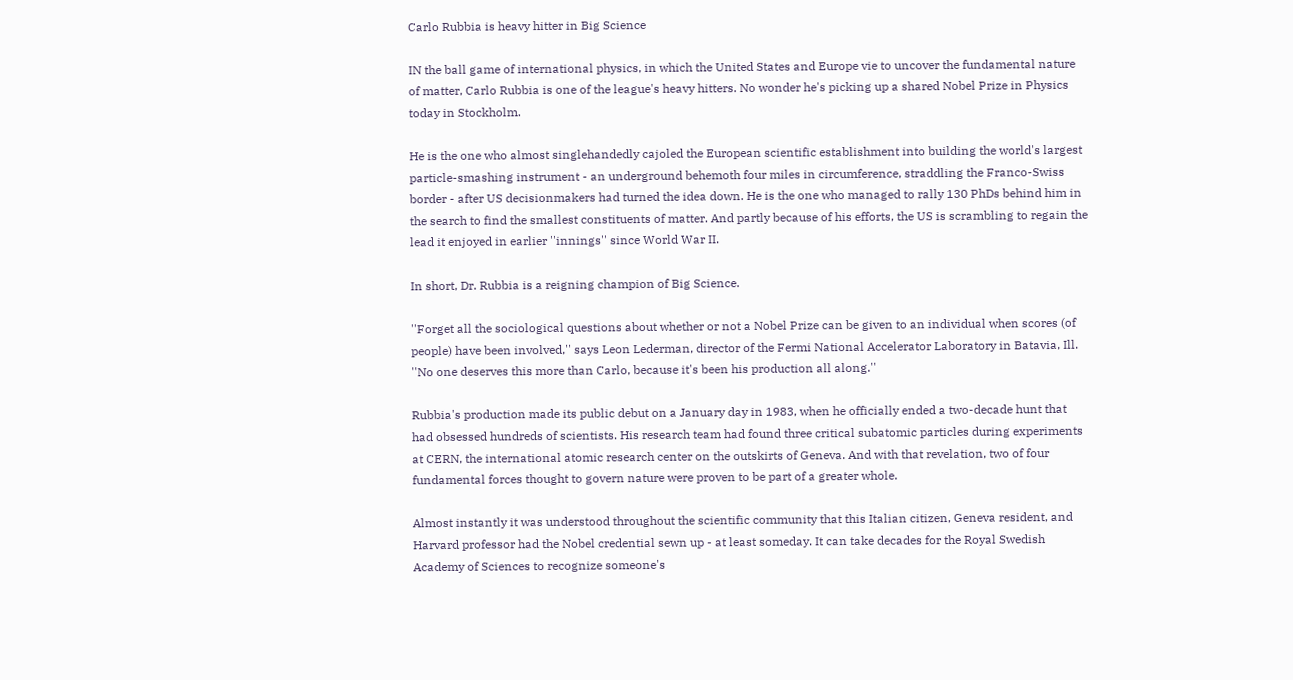Carlo Rubbia is heavy hitter in Big Science

IN the ball game of international physics, in which the United States and Europe vie to uncover the fundamental nature of matter, Carlo Rubbia is one of the league's heavy hitters. No wonder he's picking up a shared Nobel Prize in Physics today in Stockholm.

He is the one who almost singlehandedly cajoled the European scientific establishment into building the world's largest particle-smashing instrument - an underground behemoth four miles in circumference, straddling the Franco-Swiss border - after US decisionmakers had turned the idea down. He is the one who managed to rally 130 PhDs behind him in the search to find the smallest constituents of matter. And partly because of his efforts, the US is scrambling to regain the lead it enjoyed in earlier ''innings'' since World War II.

In short, Dr. Rubbia is a reigning champion of Big Science.

''Forget all the sociological questions about whether or not a Nobel Prize can be given to an individual when scores (of people) have been involved,'' says Leon Lederman, director of the Fermi National Accelerator Laboratory in Batavia, Ill. ''No one deserves this more than Carlo, because it's been his production all along.''

Rubbia's production made its public debut on a January day in 1983, when he officially ended a two-decade hunt that had obsessed hundreds of scientists. His research team had found three critical subatomic particles during experiments at CERN, the international atomic research center on the outskirts of Geneva. And with that revelation, two of four fundamental forces thought to govern nature were proven to be part of a greater whole.

Almost instantly it was understood throughout the scientific community that this Italian citizen, Geneva resident, and Harvard professor had the Nobel credential sewn up - at least someday. It can take decades for the Royal Swedish Academy of Sciences to recognize someone's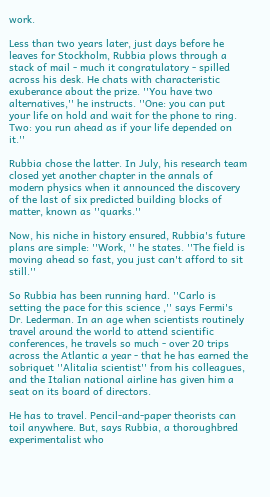work.

Less than two years later, just days before he leaves for Stockholm, Rubbia plows through a stack of mail - much it congratulatory - spilled across his desk. He chats with characteristic exuberance about the prize. ''You have two alternatives,'' he instructs. ''One: you can put your life on hold and wait for the phone to ring. Two: you run ahead as if your life depended on it.''

Rubbia chose the latter. In July, his research team closed yet another chapter in the annals of modern physics when it announced the discovery of the last of six predicted building blocks of matter, known as ''quarks.''

Now, his niche in history ensured, Rubbia's future plans are simple: ''Work, '' he states. ''The field is moving ahead so fast, you just can't afford to sit still.''

So Rubbia has been running hard. ''Carlo is setting the pace for this science ,'' says Fermi's Dr. Lederman. In an age when scientists routinely travel around the world to attend scientific conferences, he travels so much - over 20 trips across the Atlantic a year - that he has earned the sobriquet ''Alitalia scientist'' from his colleagues, and the Italian national airline has given him a seat on its board of directors.

He has to travel. Pencil-and-paper theorists can toil anywhere. But, says Rubbia, a thoroughbred experimentalist who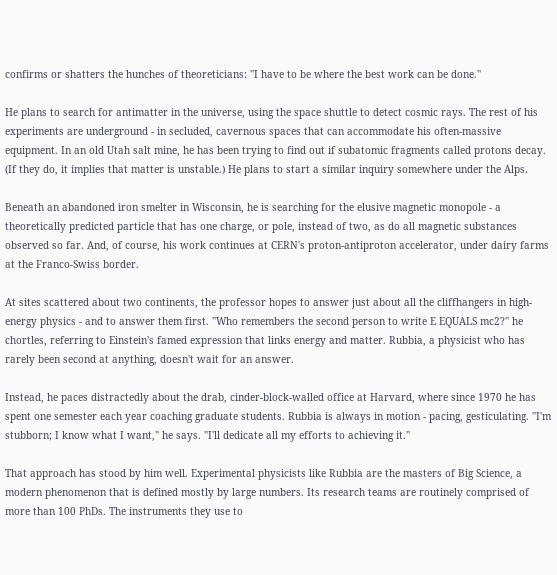confirms or shatters the hunches of theoreticians: ''I have to be where the best work can be done.''

He plans to search for antimatter in the universe, using the space shuttle to detect cosmic rays. The rest of his experiments are underground - in secluded, cavernous spaces that can accommodate his often-massive equipment. In an old Utah salt mine, he has been trying to find out if subatomic fragments called protons decay. (If they do, it implies that matter is unstable.) He plans to start a similar inquiry somewhere under the Alps.

Beneath an abandoned iron smelter in Wisconsin, he is searching for the elusive magnetic monopole - a theoretically predicted particle that has one charge, or pole, instead of two, as do all magnetic substances observed so far. And, of course, his work continues at CERN's proton-antiproton accelerator, under dairy farms at the Franco-Swiss border.

At sites scattered about two continents, the professor hopes to answer just about all the cliffhangers in high-energy physics - and to answer them first. ''Who remembers the second person to write E EQUALS mc2?'' he chortles, referring to Einstein's famed expression that links energy and matter. Rubbia, a physicist who has rarely been second at anything, doesn't wait for an answer.

Instead, he paces distractedly about the drab, cinder-block-walled office at Harvard, where since 1970 he has spent one semester each year coaching graduate students. Rubbia is always in motion - pacing, gesticulating. ''I'm stubborn; I know what I want,'' he says. ''I'll dedicate all my efforts to achieving it.''

That approach has stood by him well. Experimental physicists like Rubbia are the masters of Big Science, a modern phenomenon that is defined mostly by large numbers. Its research teams are routinely comprised of more than 100 PhDs. The instruments they use to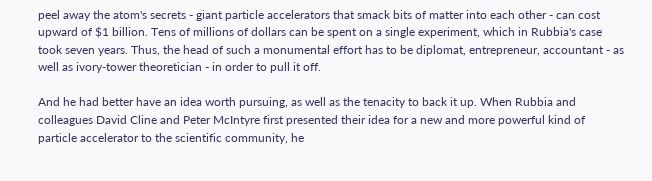peel away the atom's secrets - giant particle accelerators that smack bits of matter into each other - can cost upward of $1 billion. Tens of millions of dollars can be spent on a single experiment, which in Rubbia's case took seven years. Thus, the head of such a monumental effort has to be diplomat, entrepreneur, accountant - as well as ivory-tower theoretician - in order to pull it off.

And he had better have an idea worth pursuing, as well as the tenacity to back it up. When Rubbia and colleagues David Cline and Peter McIntyre first presented their idea for a new and more powerful kind of particle accelerator to the scientific community, he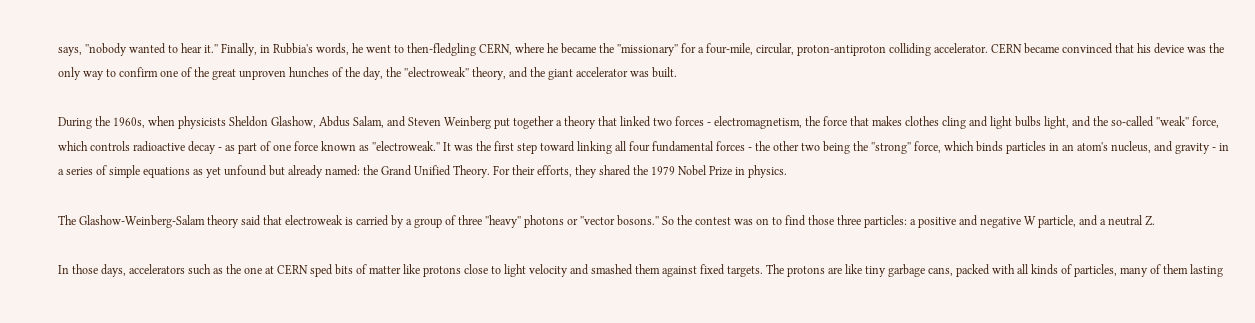says, ''nobody wanted to hear it.'' Finally, in Rubbia's words, he went to then-fledgling CERN, where he became the ''missionary'' for a four-mile, circular, proton-antiproton colliding accelerator. CERN became convinced that his device was the only way to confirm one of the great unproven hunches of the day, the ''electroweak'' theory, and the giant accelerator was built.

During the 1960s, when physicists Sheldon Glashow, Abdus Salam, and Steven Weinberg put together a theory that linked two forces - electromagnetism, the force that makes clothes cling and light bulbs light, and the so-called ''weak'' force, which controls radioactive decay - as part of one force known as ''electroweak.'' It was the first step toward linking all four fundamental forces - the other two being the ''strong'' force, which binds particles in an atom's nucleus, and gravity - in a series of simple equations as yet unfound but already named: the Grand Unified Theory. For their efforts, they shared the 1979 Nobel Prize in physics.

The Glashow-Weinberg-Salam theory said that electroweak is carried by a group of three ''heavy'' photons or ''vector bosons.'' So the contest was on to find those three particles: a positive and negative W particle, and a neutral Z.

In those days, accelerators such as the one at CERN sped bits of matter like protons close to light velocity and smashed them against fixed targets. The protons are like tiny garbage cans, packed with all kinds of particles, many of them lasting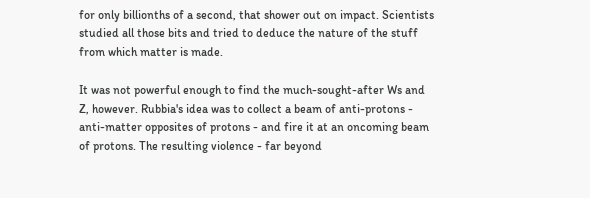for only billionths of a second, that shower out on impact. Scientists studied all those bits and tried to deduce the nature of the stuff from which matter is made.

It was not powerful enough to find the much-sought-after Ws and Z, however. Rubbia's idea was to collect a beam of anti-protons - anti-matter opposites of protons - and fire it at an oncoming beam of protons. The resulting violence - far beyond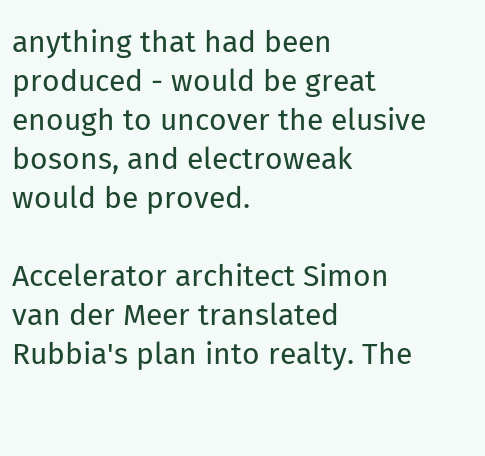anything that had been produced - would be great enough to uncover the elusive bosons, and electroweak would be proved.

Accelerator architect Simon van der Meer translated Rubbia's plan into realty. The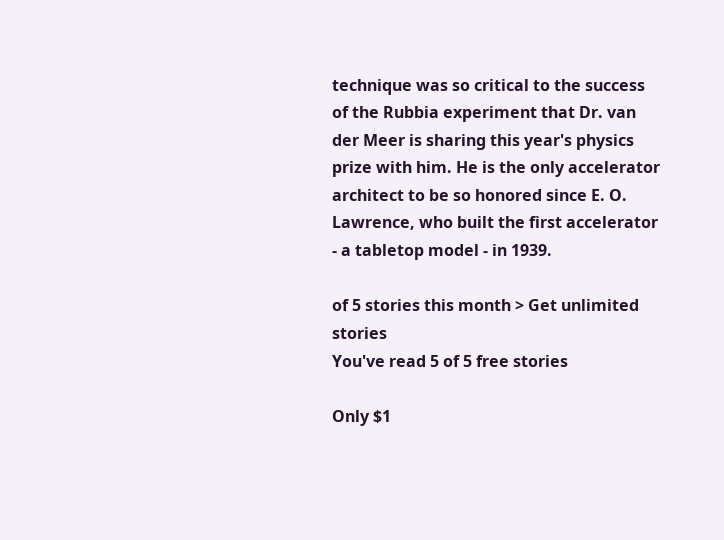technique was so critical to the success of the Rubbia experiment that Dr. van der Meer is sharing this year's physics prize with him. He is the only accelerator architect to be so honored since E. O. Lawrence, who built the first accelerator - a tabletop model - in 1939.

of 5 stories this month > Get unlimited stories
You've read 5 of 5 free stories

Only $1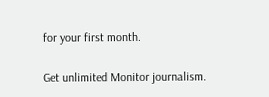for your first month.

Get unlimited Monitor journalism.